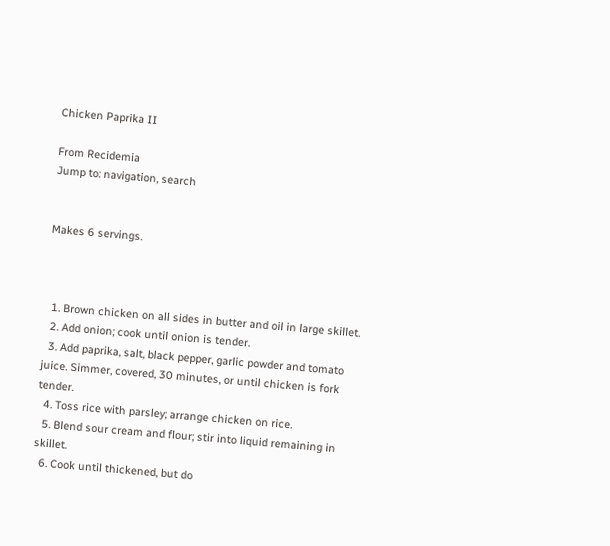Chicken Paprika II

From Recidemia
Jump to: navigation, search


Makes 6 servings.



  1. Brown chicken on all sides in butter and oil in large skillet.
  2. Add onion; cook until onion is tender.
  3. Add paprika, salt, black pepper, garlic powder and tomato juice. Simmer, covered, 30 minutes, or until chicken is fork tender.
  4. Toss rice with parsley; arrange chicken on rice.
  5. Blend sour cream and flour; stir into liquid remaining in skillet.
  6. Cook until thickened, but do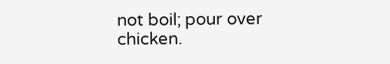not boil; pour over chicken.